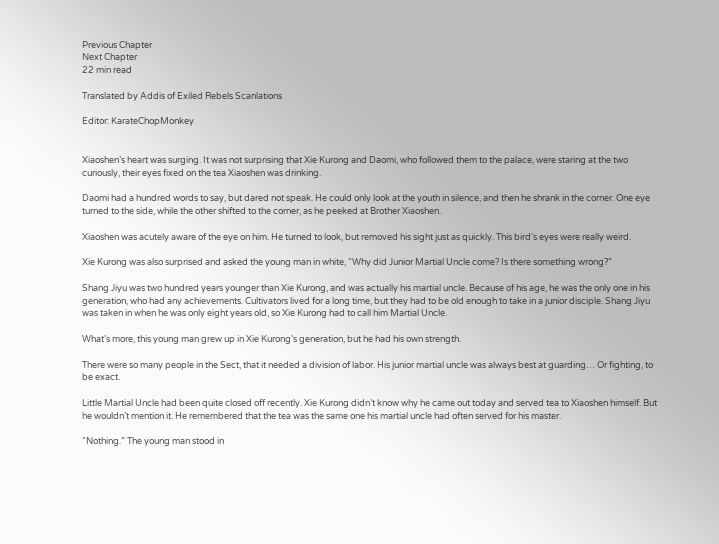Previous Chapter
Next Chapter
22 min read

Translated by Addis of Exiled Rebels Scanlations

Editor: KarateChopMonkey


Xiaoshen’s heart was surging. It was not surprising that Xie Kurong and Daomi, who followed them to the palace, were staring at the two curiously, their eyes fixed on the tea Xiaoshen was drinking.

Daomi had a hundred words to say, but dared not speak. He could only look at the youth in silence, and then he shrank in the corner. One eye turned to the side, while the other shifted to the corner, as he peeked at Brother Xiaoshen.

Xiaoshen was acutely aware of the eye on him. He turned to look, but removed his sight just as quickly. This bird’s eyes were really weird.

Xie Kurong was also surprised and asked the young man in white, “Why did Junior Martial Uncle come? Is there something wrong?”

Shang Jiyu was two hundred years younger than Xie Kurong, and was actually his martial uncle. Because of his age, he was the only one in his generation, who had any achievements. Cultivators lived for a long time, but they had to be old enough to take in a junior disciple. Shang Jiyu was taken in when he was only eight years old, so Xie Kurong had to call him Martial Uncle.

What’s more, this young man grew up in Xie Kurong’s generation, but he had his own strength.

There were so many people in the Sect, that it needed a division of labor. His junior martial uncle was always best at guarding… Or fighting, to be exact.

Little Martial Uncle had been quite closed off recently. Xie Kurong didn’t know why he came out today and served tea to Xiaoshen himself. But he wouldn’t mention it. He remembered that the tea was the same one his martial uncle had often served for his master.

“Nothing.” The young man stood in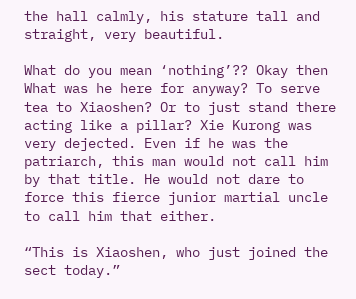the hall calmly, his stature tall and straight, very beautiful.

What do you mean ‘nothing’?? Okay then What was he here for anyway? To serve tea to Xiaoshen? Or to just stand there acting like a pillar? Xie Kurong was very dejected. Even if he was the patriarch, this man would not call him by that title. He would not dare to force this fierce junior martial uncle to call him that either.

“This is Xiaoshen, who just joined the sect today.”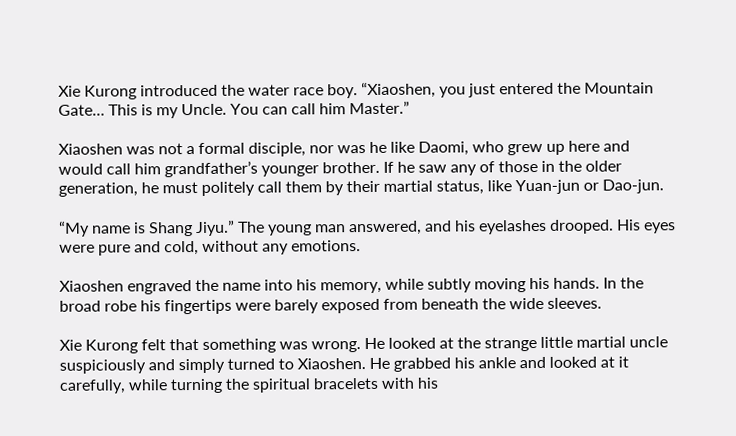Xie Kurong introduced the water race boy. “Xiaoshen, you just entered the Mountain Gate… This is my Uncle. You can call him Master.”

Xiaoshen was not a formal disciple, nor was he like Daomi, who grew up here and would call him grandfather’s younger brother. If he saw any of those in the older generation, he must politely call them by their martial status, like Yuan-jun or Dao-jun.

“My name is Shang Jiyu.” The young man answered, and his eyelashes drooped. His eyes were pure and cold, without any emotions.

Xiaoshen engraved the name into his memory, while subtly moving his hands. In the broad robe his fingertips were barely exposed from beneath the wide sleeves.

Xie Kurong felt that something was wrong. He looked at the strange little martial uncle suspiciously and simply turned to Xiaoshen. He grabbed his ankle and looked at it carefully, while turning the spiritual bracelets with his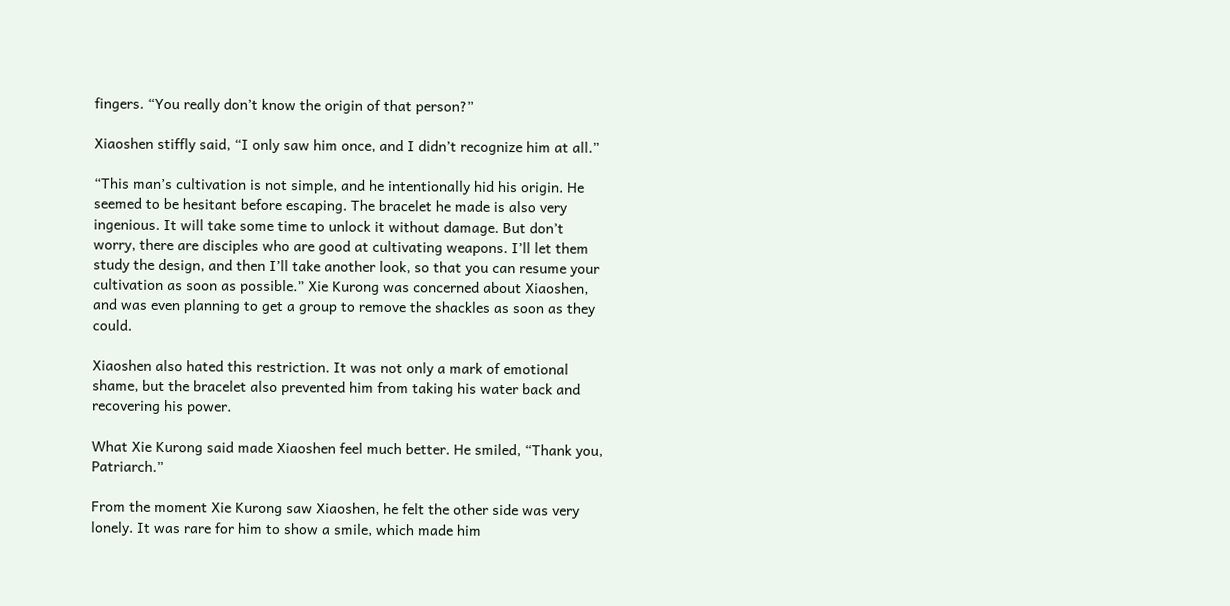fingers. “You really don’t know the origin of that person?”

Xiaoshen stiffly said, “I only saw him once, and I didn’t recognize him at all.”

“This man’s cultivation is not simple, and he intentionally hid his origin. He seemed to be hesitant before escaping. The bracelet he made is also very ingenious. It will take some time to unlock it without damage. But don’t worry, there are disciples who are good at cultivating weapons. I’ll let them study the design, and then I’ll take another look, so that you can resume your cultivation as soon as possible.” Xie Kurong was concerned about Xiaoshen, and was even planning to get a group to remove the shackles as soon as they could.

Xiaoshen also hated this restriction. It was not only a mark of emotional shame, but the bracelet also prevented him from taking his water back and recovering his power.

What Xie Kurong said made Xiaoshen feel much better. He smiled, “Thank you, Patriarch.”

From the moment Xie Kurong saw Xiaoshen, he felt the other side was very lonely. It was rare for him to show a smile, which made him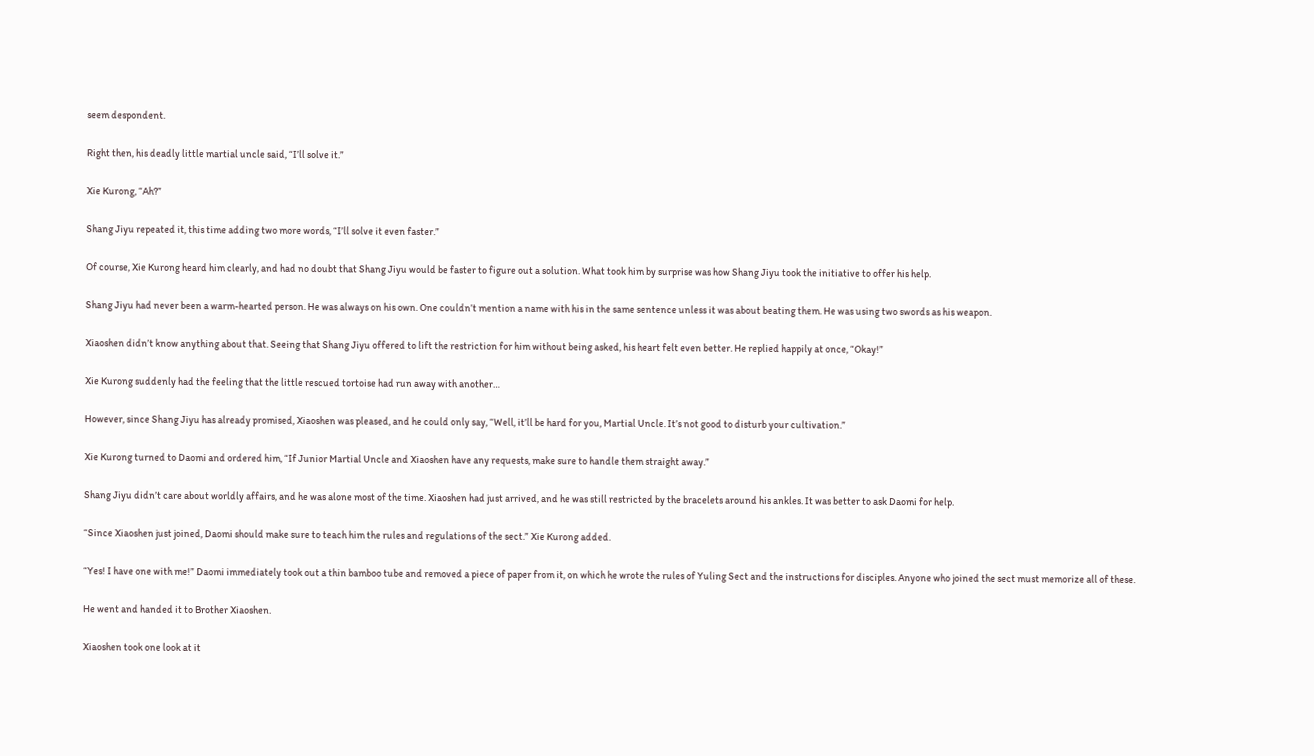seem despondent.

Right then, his deadly little martial uncle said, “I’ll solve it.”

Xie Kurong, “Ah?”

Shang Jiyu repeated it, this time adding two more words, “I’ll solve it even faster.”

Of course, Xie Kurong heard him clearly, and had no doubt that Shang Jiyu would be faster to figure out a solution. What took him by surprise was how Shang Jiyu took the initiative to offer his help.

Shang Jiyu had never been a warm-hearted person. He was always on his own. One couldn’t mention a name with his in the same sentence unless it was about beating them. He was using two swords as his weapon.

Xiaoshen didn’t know anything about that. Seeing that Shang Jiyu offered to lift the restriction for him without being asked, his heart felt even better. He replied happily at once, “Okay!”

Xie Kurong suddenly had the feeling that the little rescued tortoise had run away with another…

However, since Shang Jiyu has already promised, Xiaoshen was pleased, and he could only say, “Well, it’ll be hard for you, Martial Uncle. It’s not good to disturb your cultivation.”

Xie Kurong turned to Daomi and ordered him, “If Junior Martial Uncle and Xiaoshen have any requests, make sure to handle them straight away.”

Shang Jiyu didn’t care about worldly affairs, and he was alone most of the time. Xiaoshen had just arrived, and he was still restricted by the bracelets around his ankles. It was better to ask Daomi for help.

“Since Xiaoshen just joined, Daomi should make sure to teach him the rules and regulations of the sect.” Xie Kurong added.

“Yes! I have one with me!” Daomi immediately took out a thin bamboo tube and removed a piece of paper from it, on which he wrote the rules of Yuling Sect and the instructions for disciples. Anyone who joined the sect must memorize all of these.

He went and handed it to Brother Xiaoshen.

Xiaoshen took one look at it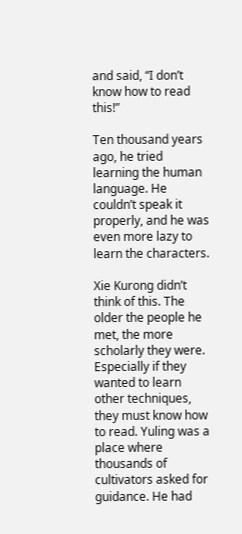and said, “I don’t know how to read this!”

Ten thousand years ago, he tried learning the human language. He couldn’t speak it properly, and he was even more lazy to learn the characters.

Xie Kurong didn’t think of this. The older the people he met, the more scholarly they were. Especially if they wanted to learn other techniques, they must know how to read. Yuling was a place where thousands of cultivators asked for guidance. He had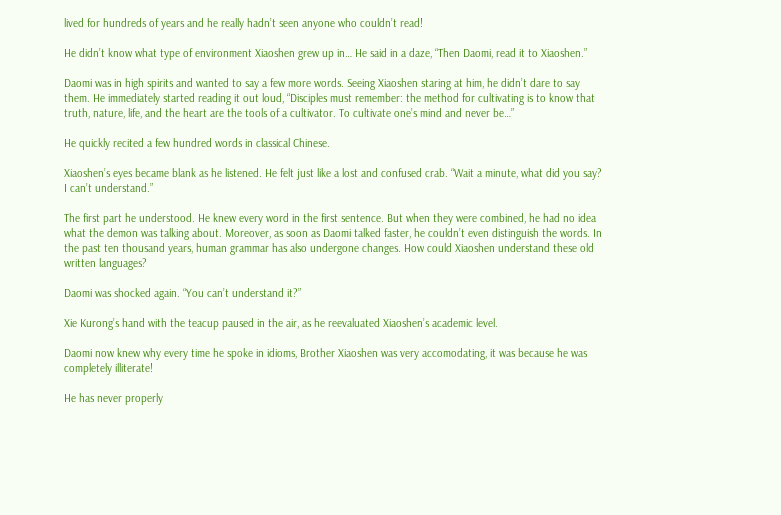lived for hundreds of years and he really hadn’t seen anyone who couldn’t read!

He didn’t know what type of environment Xiaoshen grew up in… He said in a daze, “Then Daomi, read it to Xiaoshen.”

Daomi was in high spirits and wanted to say a few more words. Seeing Xiaoshen staring at him, he didn’t dare to say them. He immediately started reading it out loud, “Disciples must remember: the method for cultivating is to know that truth, nature, life, and the heart are the tools of a cultivator. To cultivate one’s mind and never be…”

He quickly recited a few hundred words in classical Chinese.

Xiaoshen’s eyes became blank as he listened. He felt just like a lost and confused crab. “Wait a minute, what did you say? I can’t understand.”

The first part he understood. He knew every word in the first sentence. But when they were combined, he had no idea what the demon was talking about. Moreover, as soon as Daomi talked faster, he couldn’t even distinguish the words. In the past ten thousand years, human grammar has also undergone changes. How could Xiaoshen understand these old written languages?

Daomi was shocked again. “You can’t understand it?”

Xie Kurong’s hand with the teacup paused in the air, as he reevaluated Xiaoshen’s academic level.

Daomi now knew why every time he spoke in idioms, Brother Xiaoshen was very accomodating, it was because he was completely illiterate!

He has never properly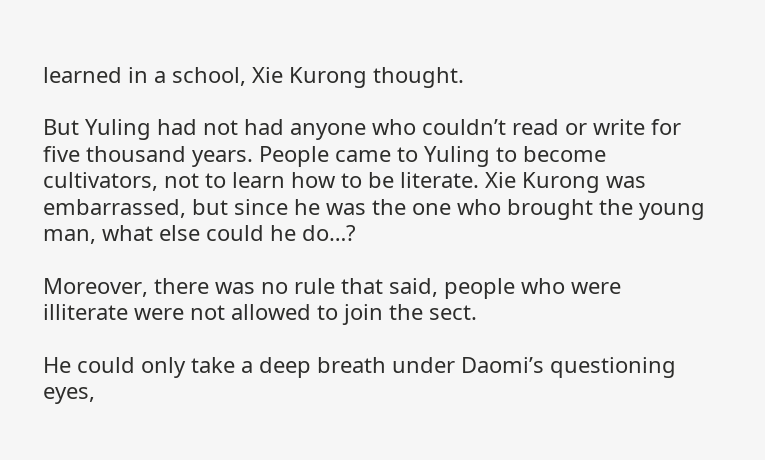learned in a school, Xie Kurong thought.

But Yuling had not had anyone who couldn’t read or write for five thousand years. People came to Yuling to become cultivators, not to learn how to be literate. Xie Kurong was embarrassed, but since he was the one who brought the young man, what else could he do…?

Moreover, there was no rule that said, people who were illiterate were not allowed to join the sect.

He could only take a deep breath under Daomi’s questioning eyes,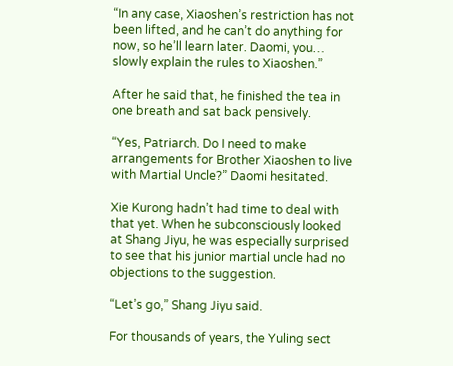“In any case, Xiaoshen’s restriction has not been lifted, and he can’t do anything for now, so he’ll learn later. Daomi, you… slowly explain the rules to Xiaoshen.”

After he said that, he finished the tea in one breath and sat back pensively.

“Yes, Patriarch. Do I need to make arrangements for Brother Xiaoshen to live with Martial Uncle?” Daomi hesitated.

Xie Kurong hadn’t had time to deal with that yet. When he subconsciously looked at Shang Jiyu, he was especially surprised to see that his junior martial uncle had no objections to the suggestion.

“Let’s go,” Shang Jiyu said.

For thousands of years, the Yuling sect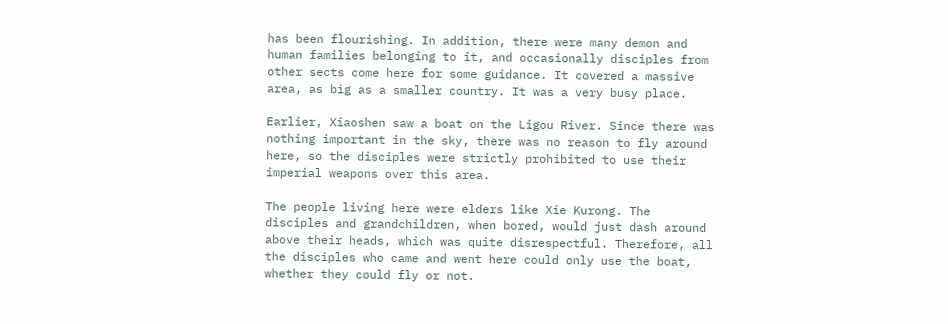has been flourishing. In addition, there were many demon and human families belonging to it, and occasionally disciples from other sects come here for some guidance. It covered a massive area, as big as a smaller country. It was a very busy place.

Earlier, Xiaoshen saw a boat on the Ligou River. Since there was nothing important in the sky, there was no reason to fly around here, so the disciples were strictly prohibited to use their imperial weapons over this area.

The people living here were elders like Xie Kurong. The disciples and grandchildren, when bored, would just dash around above their heads, which was quite disrespectful. Therefore, all the disciples who came and went here could only use the boat, whether they could fly or not.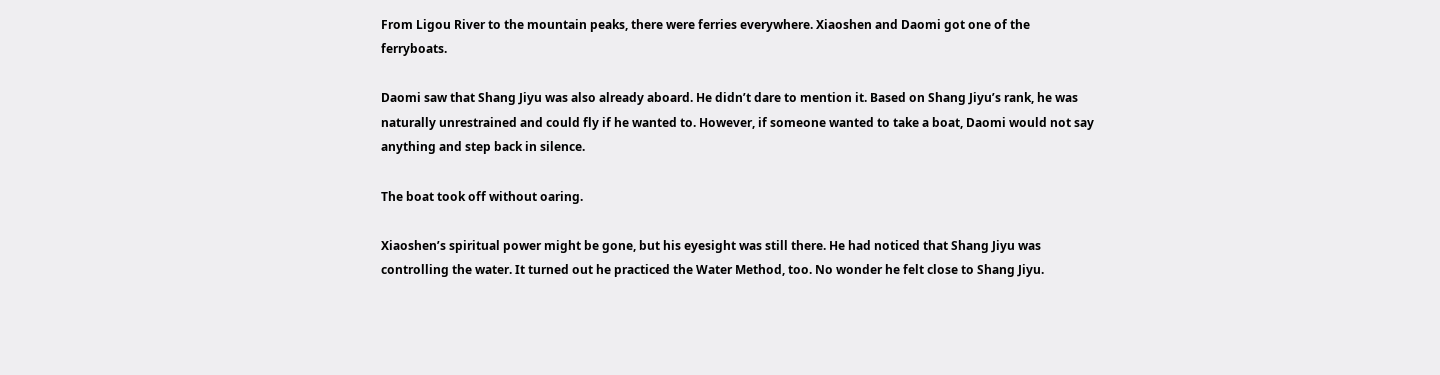From Ligou River to the mountain peaks, there were ferries everywhere. Xiaoshen and Daomi got one of the ferryboats.

Daomi saw that Shang Jiyu was also already aboard. He didn’t dare to mention it. Based on Shang Jiyu’s rank, he was naturally unrestrained and could fly if he wanted to. However, if someone wanted to take a boat, Daomi would not say anything and step back in silence.

The boat took off without oaring.

Xiaoshen’s spiritual power might be gone, but his eyesight was still there. He had noticed that Shang Jiyu was controlling the water. It turned out he practiced the Water Method, too. No wonder he felt close to Shang Jiyu.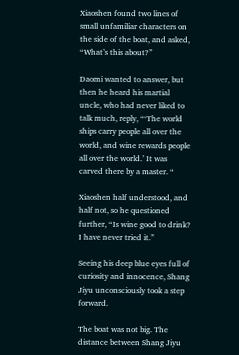Xiaoshen found two lines of small unfamiliar characters on the side of the boat, and asked, “What’s this about?”

Daomi wanted to answer, but then he heard his martial uncle, who had never liked to talk much, reply, “‘The world ships carry people all over the world, and wine rewards people all over the world.’ It was carved there by a master. “

Xiaoshen half understood, and half not, so he questioned further, “Is wine good to drink? I have never tried it.”

Seeing his deep blue eyes full of curiosity and innocence, Shang Jiyu unconsciously took a step forward.

The boat was not big. The distance between Shang Jiyu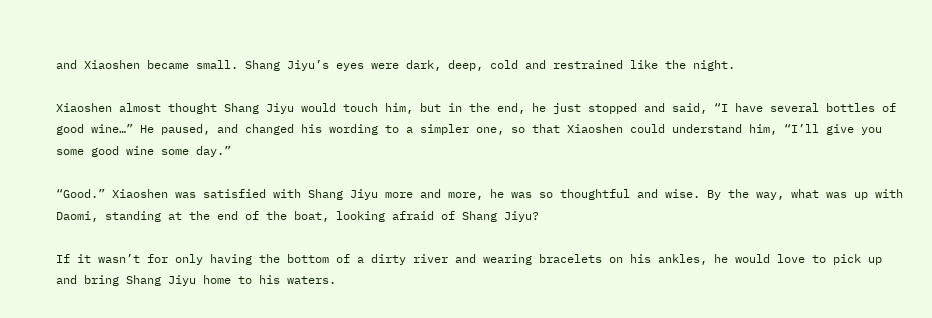and Xiaoshen became small. Shang Jiyu’s eyes were dark, deep, cold and restrained like the night.

Xiaoshen almost thought Shang Jiyu would touch him, but in the end, he just stopped and said, “I have several bottles of good wine…” He paused, and changed his wording to a simpler one, so that Xiaoshen could understand him, “I’ll give you some good wine some day.”

“Good.” Xiaoshen was satisfied with Shang Jiyu more and more, he was so thoughtful and wise. By the way, what was up with Daomi, standing at the end of the boat, looking afraid of Shang Jiyu?

If it wasn’t for only having the bottom of a dirty river and wearing bracelets on his ankles, he would love to pick up and bring Shang Jiyu home to his waters.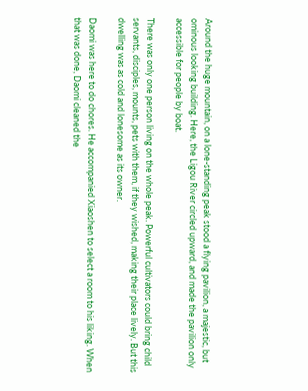Around the huge mountain, on a lone-standing peak stood a flying pavilion, a majestic, but ominous looking building. Here, the Ligou River circled upward, and made the pavilion only accessible for people by boat.

There was only one person living on the whole peak. Powerful cultivators could bring child servants, disciples, mounts, pets with them, if they wished, making their place lively. But this dwelling was as cold and lonesome as its owner.

Daomi was here to do chores. He accompanied Xiaoshen to select a room to his liking. When that was done, Daomi cleaned the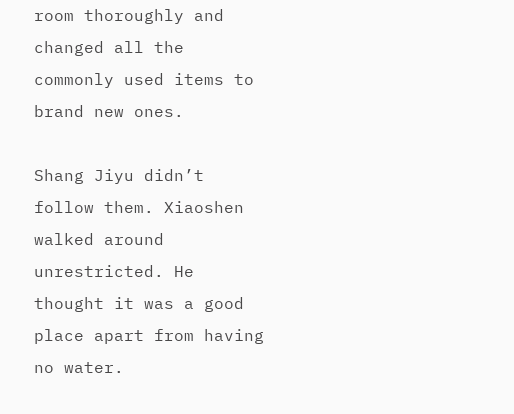room thoroughly and changed all the commonly used items to brand new ones.

Shang Jiyu didn’t follow them. Xiaoshen walked around unrestricted. He thought it was a good place apart from having no water.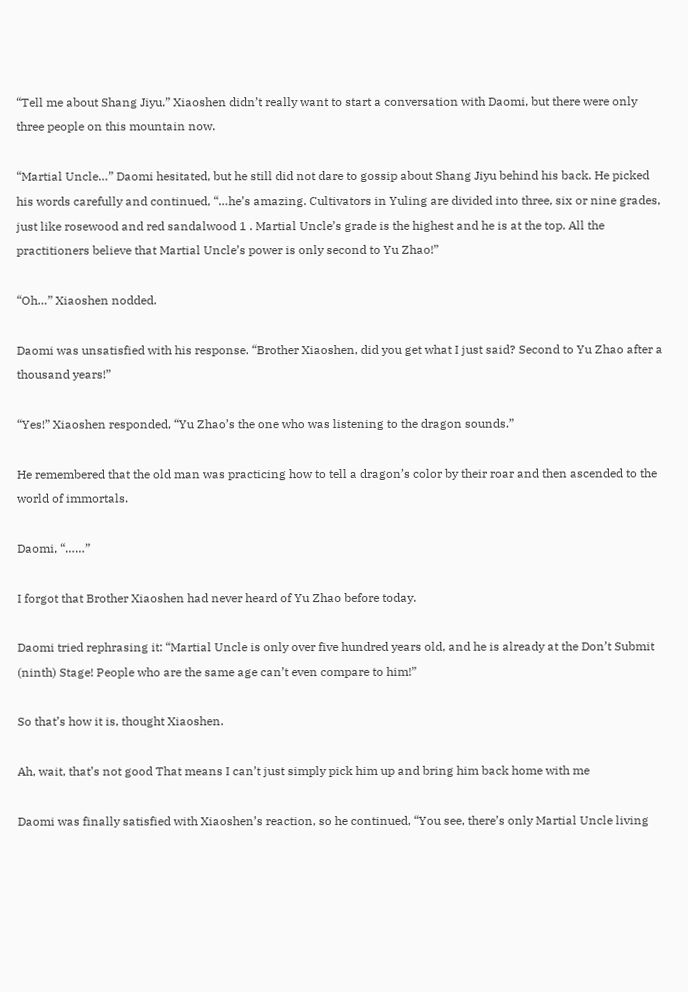“Tell me about Shang Jiyu.” Xiaoshen didn’t really want to start a conversation with Daomi, but there were only three people on this mountain now.

“Martial Uncle…” Daomi hesitated, but he still did not dare to gossip about Shang Jiyu behind his back. He picked his words carefully and continued, “…he’s amazing. Cultivators in Yuling are divided into three, six or nine grades, just like rosewood and red sandalwood 1 . Martial Uncle’s grade is the highest and he is at the top. All the practitioners believe that Martial Uncle’s power is only second to Yu Zhao!”

“Oh…” Xiaoshen nodded.

Daomi was unsatisfied with his response. “Brother Xiaoshen, did you get what I just said? Second to Yu Zhao after a thousand years!”

“Yes!” Xiaoshen responded, “Yu Zhao’s the one who was listening to the dragon sounds.”

He remembered that the old man was practicing how to tell a dragon’s color by their roar and then ascended to the world of immortals.

Daomi, “……”

I forgot that Brother Xiaoshen had never heard of Yu Zhao before today.

Daomi tried rephrasing it: “Martial Uncle is only over five hundred years old, and he is already at the Don’t Submit (ninth) Stage! People who are the same age can’t even compare to him!”

So that’s how it is, thought Xiaoshen.

Ah, wait, that’s not good That means I can’t just simply pick him up and bring him back home with me

Daomi was finally satisfied with Xiaoshen’s reaction, so he continued, “You see, there’s only Martial Uncle living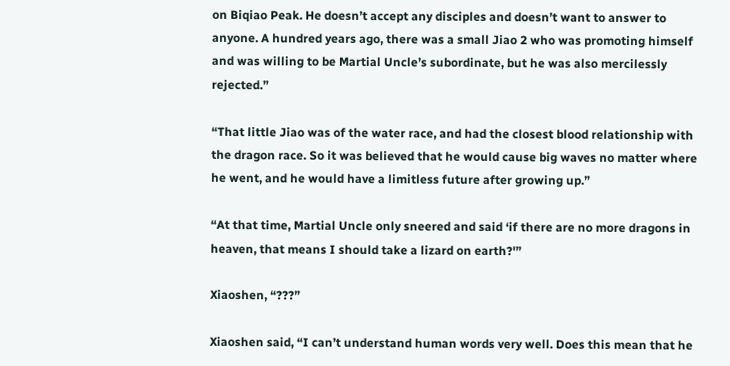on Biqiao Peak. He doesn’t accept any disciples and doesn’t want to answer to anyone. A hundred years ago, there was a small Jiao 2 who was promoting himself and was willing to be Martial Uncle’s subordinate, but he was also mercilessly rejected.”

“That little Jiao was of the water race, and had the closest blood relationship with the dragon race. So it was believed that he would cause big waves no matter where he went, and he would have a limitless future after growing up.”

“At that time, Martial Uncle only sneered and said ‘if there are no more dragons in heaven, that means I should take a lizard on earth?'”

Xiaoshen, “???”

Xiaoshen said, “I can’t understand human words very well. Does this mean that he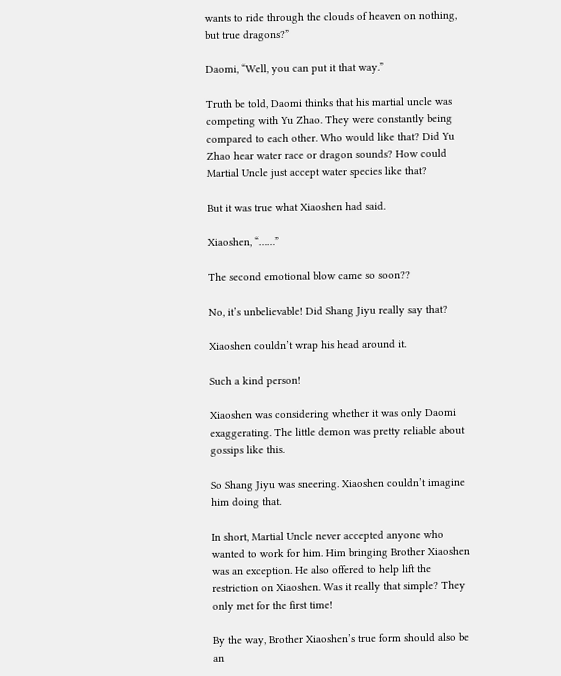wants to ride through the clouds of heaven on nothing, but true dragons?”

Daomi, “Well, you can put it that way.”

Truth be told, Daomi thinks that his martial uncle was competing with Yu Zhao. They were constantly being compared to each other. Who would like that? Did Yu Zhao hear water race or dragon sounds? How could Martial Uncle just accept water species like that?

But it was true what Xiaoshen had said.

Xiaoshen, “……”

The second emotional blow came so soon??

No, it’s unbelievable! Did Shang Jiyu really say that?

Xiaoshen couldn’t wrap his head around it.

Such a kind person!

Xiaoshen was considering whether it was only Daomi exaggerating. The little demon was pretty reliable about gossips like this.

So Shang Jiyu was sneering. Xiaoshen couldn’t imagine him doing that.

In short, Martial Uncle never accepted anyone who wanted to work for him. Him bringing Brother Xiaoshen was an exception. He also offered to help lift the restriction on Xiaoshen. Was it really that simple? They only met for the first time!

By the way, Brother Xiaoshen’s true form should also be an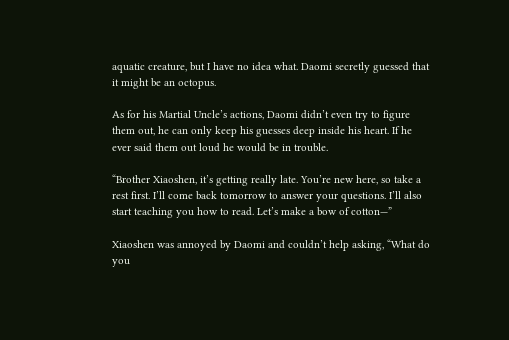aquatic creature, but I have no idea what. Daomi secretly guessed that it might be an octopus.

As for his Martial Uncle’s actions, Daomi didn’t even try to figure them out, he can only keep his guesses deep inside his heart. If he ever said them out loud he would be in trouble.

“Brother Xiaoshen, it’s getting really late. You’re new here, so take a rest first. I’ll come back tomorrow to answer your questions. I’ll also start teaching you how to read. Let’s make a bow of cotton—”

Xiaoshen was annoyed by Daomi and couldn’t help asking, “What do you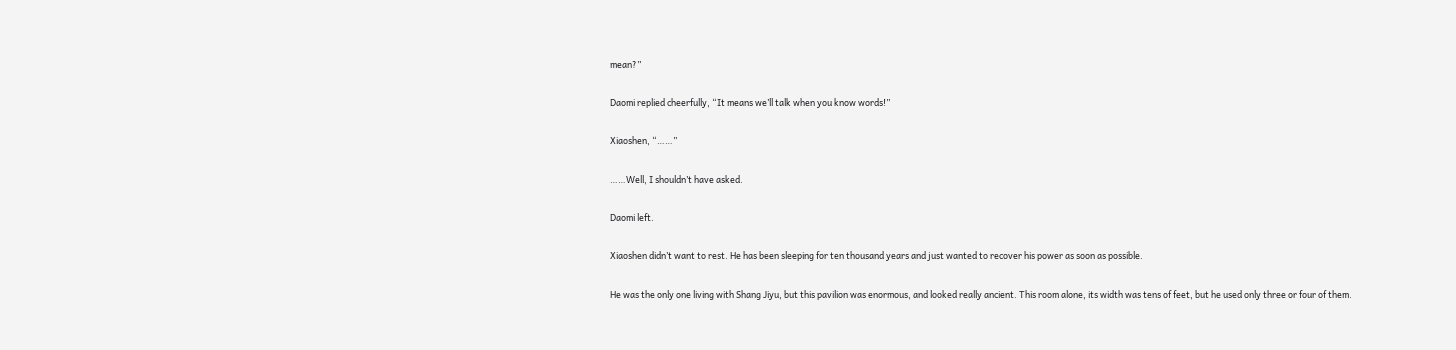mean?”

Daomi replied cheerfully, “It means we’ll talk when you know words!”

Xiaoshen, “……”

……Well, I shouldn’t have asked.

Daomi left.

Xiaoshen didn’t want to rest. He has been sleeping for ten thousand years and just wanted to recover his power as soon as possible.

He was the only one living with Shang Jiyu, but this pavilion was enormous, and looked really ancient. This room alone, its width was tens of feet, but he used only three or four of them.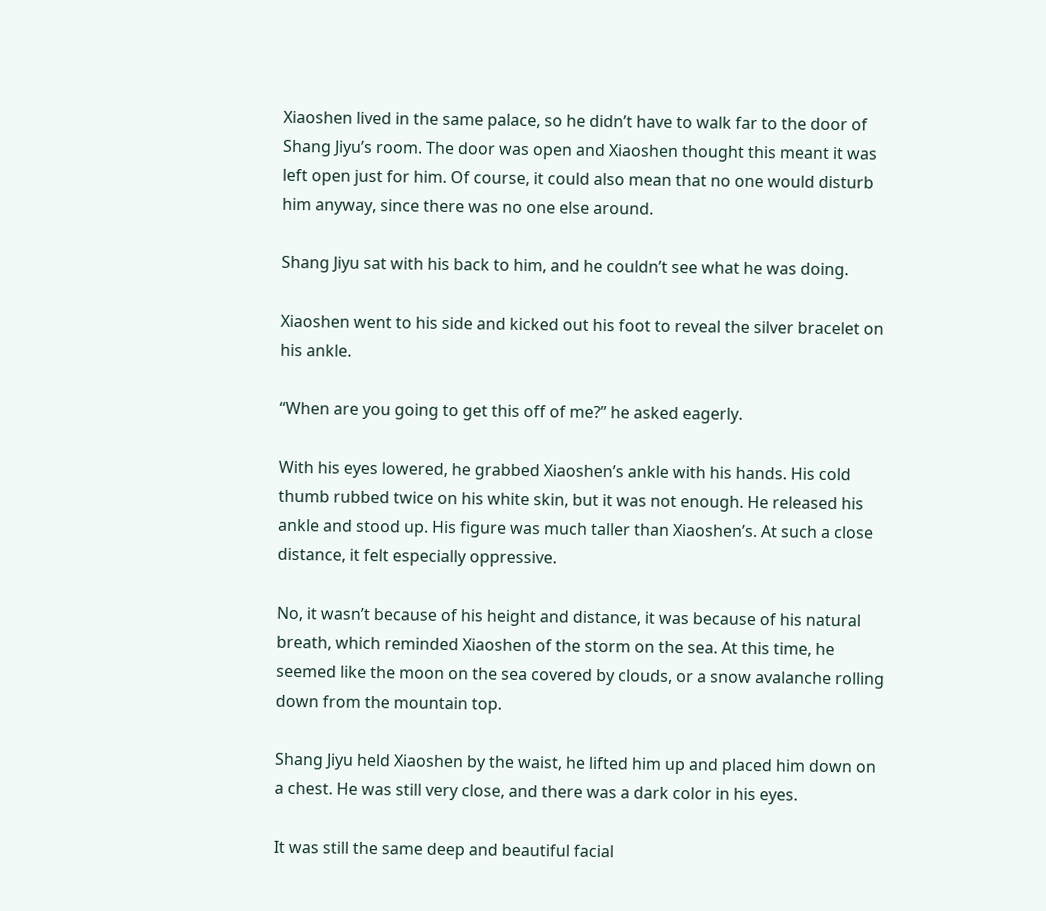Xiaoshen lived in the same palace, so he didn’t have to walk far to the door of Shang Jiyu’s room. The door was open and Xiaoshen thought this meant it was left open just for him. Of course, it could also mean that no one would disturb him anyway, since there was no one else around.

Shang Jiyu sat with his back to him, and he couldn’t see what he was doing.

Xiaoshen went to his side and kicked out his foot to reveal the silver bracelet on his ankle.

“When are you going to get this off of me?” he asked eagerly.

With his eyes lowered, he grabbed Xiaoshen’s ankle with his hands. His cold thumb rubbed twice on his white skin, but it was not enough. He released his ankle and stood up. His figure was much taller than Xiaoshen’s. At such a close distance, it felt especially oppressive.

No, it wasn’t because of his height and distance, it was because of his natural breath, which reminded Xiaoshen of the storm on the sea. At this time, he seemed like the moon on the sea covered by clouds, or a snow avalanche rolling down from the mountain top.

Shang Jiyu held Xiaoshen by the waist, he lifted him up and placed him down on a chest. He was still very close, and there was a dark color in his eyes.

It was still the same deep and beautiful facial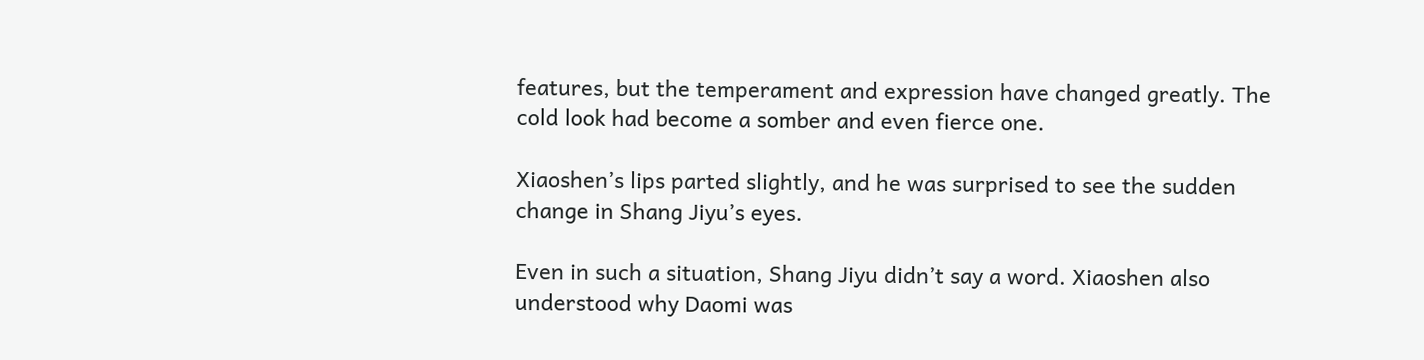features, but the temperament and expression have changed greatly. The cold look had become a somber and even fierce one.

Xiaoshen’s lips parted slightly, and he was surprised to see the sudden change in Shang Jiyu’s eyes.

Even in such a situation, Shang Jiyu didn’t say a word. Xiaoshen also understood why Daomi was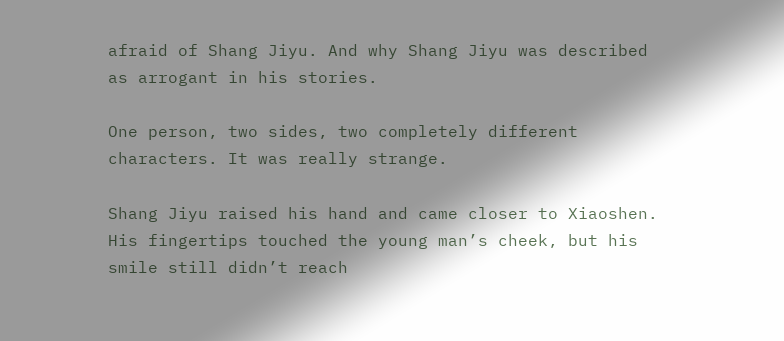afraid of Shang Jiyu. And why Shang Jiyu was described as arrogant in his stories.

One person, two sides, two completely different characters. It was really strange.

Shang Jiyu raised his hand and came closer to Xiaoshen. His fingertips touched the young man’s cheek, but his smile still didn’t reach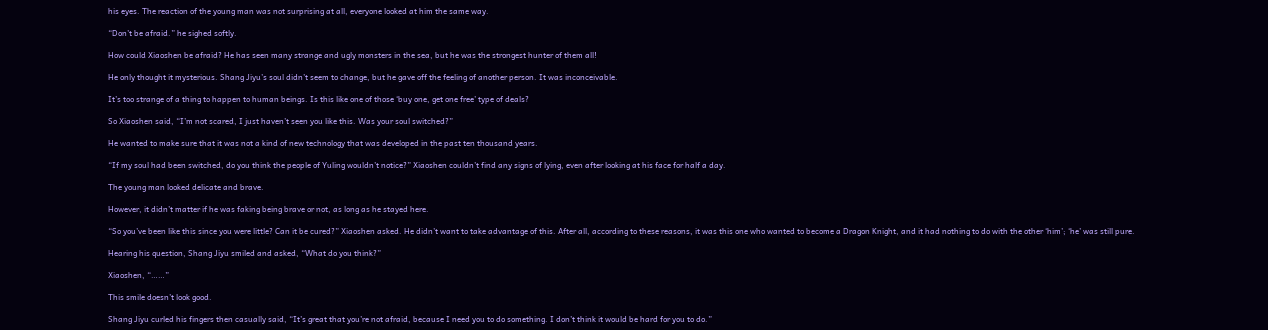his eyes. The reaction of the young man was not surprising at all, everyone looked at him the same way.

“Don’t be afraid.” he sighed softly.

How could Xiaoshen be afraid? He has seen many strange and ugly monsters in the sea, but he was the strongest hunter of them all!

He only thought it mysterious. Shang Jiyu’s soul didn’t seem to change, but he gave off the feeling of another person. It was inconceivable.

It’s too strange of a thing to happen to human beings. Is this like one of those ‘buy one, get one free’ type of deals?

So Xiaoshen said, “I’m not scared, I just haven’t seen you like this. Was your soul switched?”

He wanted to make sure that it was not a kind of new technology that was developed in the past ten thousand years.

“If my soul had been switched, do you think the people of Yuling wouldn’t notice?” Xiaoshen couldn’t find any signs of lying, even after looking at his face for half a day.

The young man looked delicate and brave.

However, it didn’t matter if he was faking being brave or not, as long as he stayed here.

“So you’ve been like this since you were little? Can it be cured?” Xiaoshen asked. He didn’t want to take advantage of this. After all, according to these reasons, it was this one who wanted to become a Dragon Knight, and it had nothing to do with the other ‘him’; ‘he’ was still pure.

Hearing his question, Shang Jiyu smiled and asked, “What do you think?”

Xiaoshen, “……”

This smile doesn’t look good.

Shang Jiyu curled his fingers then casually said, “It’s great that you’re not afraid, because I need you to do something. I don’t think it would be hard for you to do.”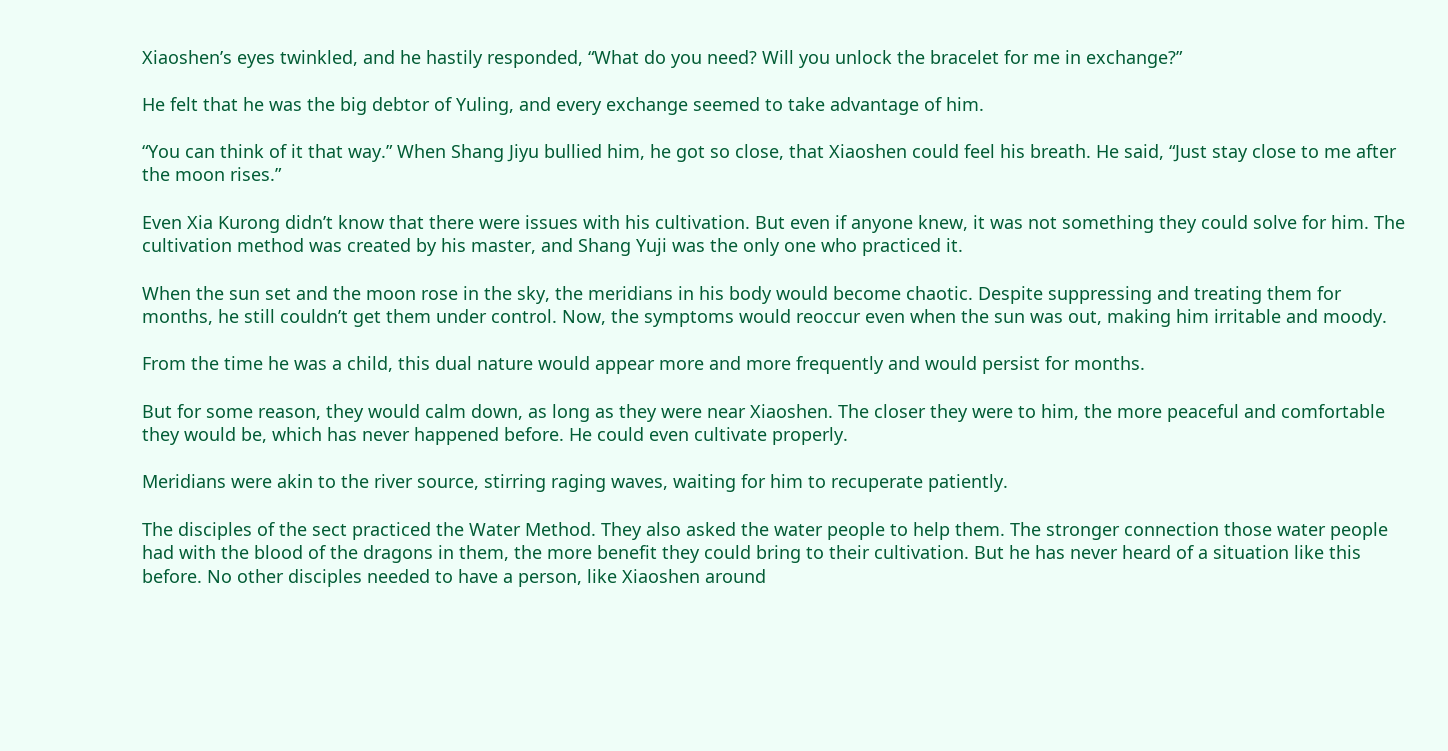Xiaoshen’s eyes twinkled, and he hastily responded, “What do you need? Will you unlock the bracelet for me in exchange?”

He felt that he was the big debtor of Yuling, and every exchange seemed to take advantage of him.

“You can think of it that way.” When Shang Jiyu bullied him, he got so close, that Xiaoshen could feel his breath. He said, “Just stay close to me after the moon rises.”

Even Xia Kurong didn’t know that there were issues with his cultivation. But even if anyone knew, it was not something they could solve for him. The cultivation method was created by his master, and Shang Yuji was the only one who practiced it.

When the sun set and the moon rose in the sky, the meridians in his body would become chaotic. Despite suppressing and treating them for months, he still couldn’t get them under control. Now, the symptoms would reoccur even when the sun was out, making him irritable and moody.

From the time he was a child, this dual nature would appear more and more frequently and would persist for months.

But for some reason, they would calm down, as long as they were near Xiaoshen. The closer they were to him, the more peaceful and comfortable they would be, which has never happened before. He could even cultivate properly.

Meridians were akin to the river source, stirring raging waves, waiting for him to recuperate patiently.

The disciples of the sect practiced the Water Method. They also asked the water people to help them. The stronger connection those water people had with the blood of the dragons in them, the more benefit they could bring to their cultivation. But he has never heard of a situation like this before. No other disciples needed to have a person, like Xiaoshen around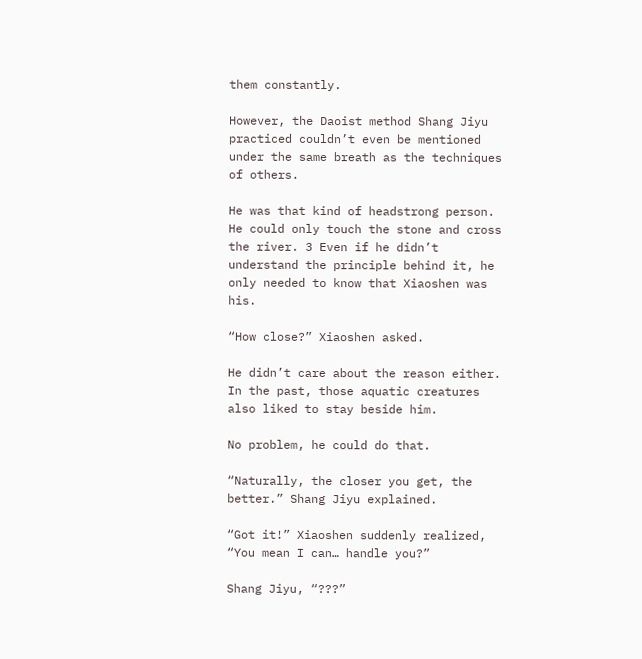them constantly.

However, the Daoist method Shang Jiyu practiced couldn’t even be mentioned under the same breath as the techniques of others.

He was that kind of headstrong person. He could only touch the stone and cross the river. 3 Even if he didn’t understand the principle behind it, he only needed to know that Xiaoshen was his.

“How close?” Xiaoshen asked.

He didn’t care about the reason either. In the past, those aquatic creatures also liked to stay beside him.

No problem, he could do that.

“Naturally, the closer you get, the better.” Shang Jiyu explained.

“Got it!” Xiaoshen suddenly realized, “You mean I can… handle you?”

Shang Jiyu, “???”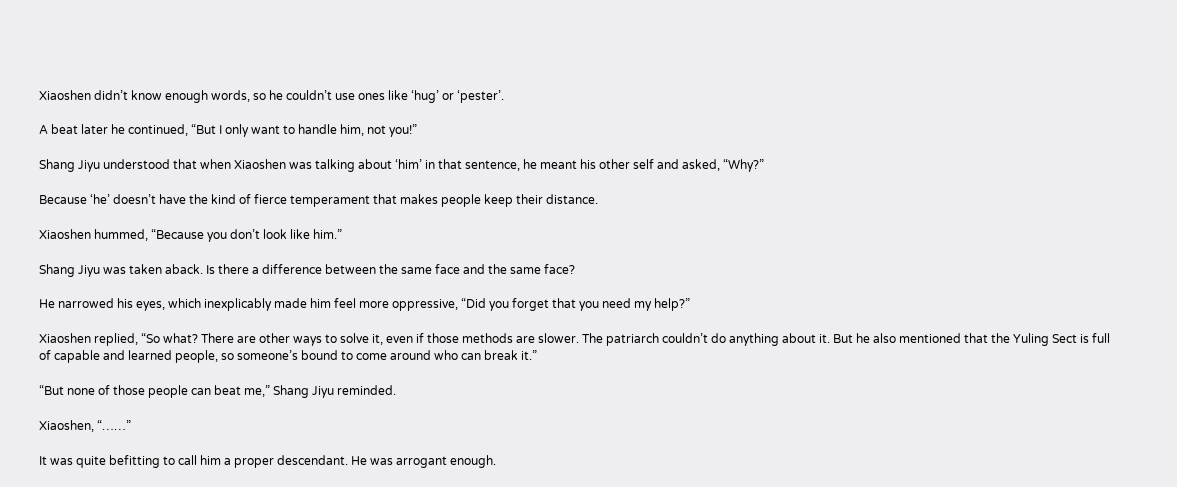Xiaoshen didn’t know enough words, so he couldn’t use ones like ‘hug’ or ‘pester’.

A beat later he continued, “But I only want to handle him, not you!”

Shang Jiyu understood that when Xiaoshen was talking about ‘him’ in that sentence, he meant his other self and asked, “Why?”

Because ‘he’ doesn’t have the kind of fierce temperament that makes people keep their distance.

Xiaoshen hummed, “Because you don’t look like him.”

Shang Jiyu was taken aback. Is there a difference between the same face and the same face?

He narrowed his eyes, which inexplicably made him feel more oppressive, “Did you forget that you need my help?”

Xiaoshen replied, “So what? There are other ways to solve it, even if those methods are slower. The patriarch couldn’t do anything about it. But he also mentioned that the Yuling Sect is full of capable and learned people, so someone’s bound to come around who can break it.”

“But none of those people can beat me,” Shang Jiyu reminded.

Xiaoshen, “……”

It was quite befitting to call him a proper descendant. He was arrogant enough.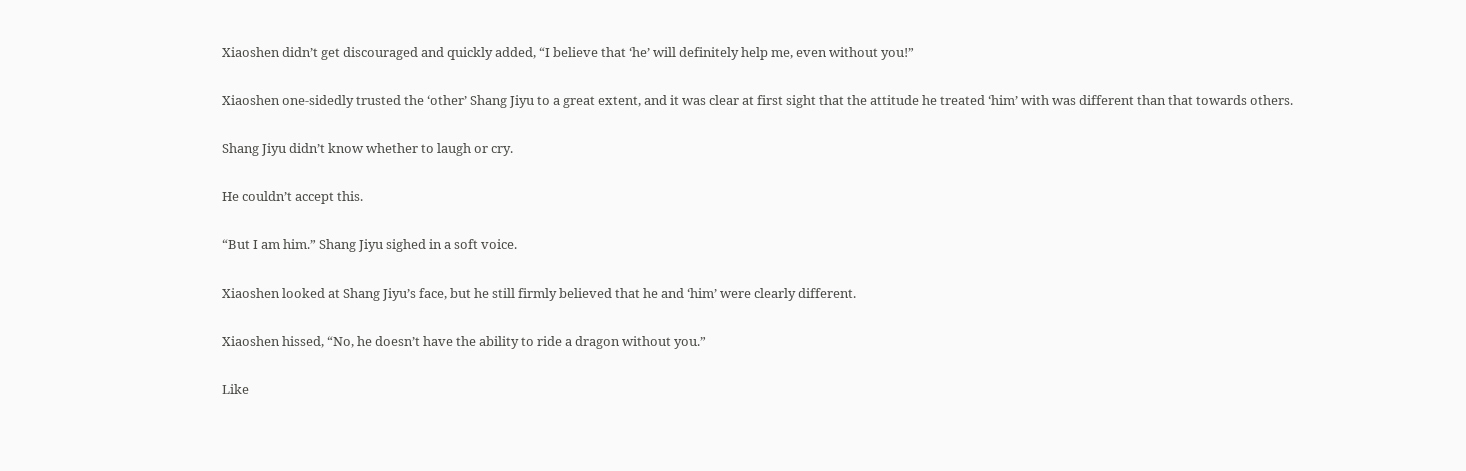Xiaoshen didn’t get discouraged and quickly added, “I believe that ‘he’ will definitely help me, even without you!”

Xiaoshen one-sidedly trusted the ‘other’ Shang Jiyu to a great extent, and it was clear at first sight that the attitude he treated ‘him’ with was different than that towards others.

Shang Jiyu didn’t know whether to laugh or cry.

He couldn’t accept this.

“But I am him.” Shang Jiyu sighed in a soft voice.

Xiaoshen looked at Shang Jiyu’s face, but he still firmly believed that he and ‘him’ were clearly different.

Xiaoshen hissed, “No, he doesn’t have the ability to ride a dragon without you.”

Like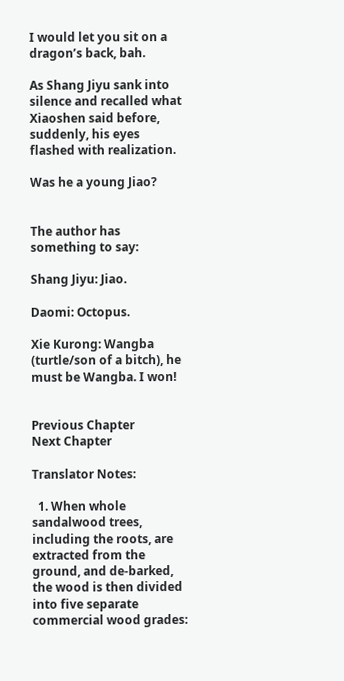I would let you sit on a dragon’s back, bah.

As Shang Jiyu sank into silence and recalled what Xiaoshen said before, suddenly, his eyes flashed with realization.

Was he a young Jiao?


The author has something to say:

Shang Jiyu: Jiao.

Daomi: Octopus.

Xie Kurong: Wangba (turtle/son of a bitch), he must be Wangba. I won!


Previous Chapter
Next Chapter

Translator Notes:

  1. When whole sandalwood trees, including the roots, are extracted from the ground, and de-barked, the wood is then divided into five separate commercial wood grades: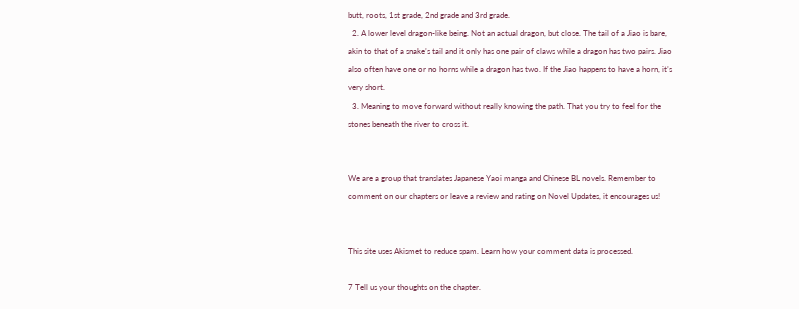butt, roots, 1st grade, 2nd grade and 3rd grade.
  2. A lower level dragon-like being. Not an actual dragon, but close. The tail of a Jiao is bare, akin to that of a snake’s tail and it only has one pair of claws while a dragon has two pairs. Jiao also often have one or no horns while a dragon has two. If the Jiao happens to have a horn, it’s very short.
  3. Meaning to move forward without really knowing the path. That you try to feel for the stones beneath the river to cross it.


We are a group that translates Japanese Yaoi manga and Chinese BL novels. Remember to comment on our chapters or leave a review and rating on Novel Updates, it encourages us!


This site uses Akismet to reduce spam. Learn how your comment data is processed.

7 Tell us your thoughts on the chapter.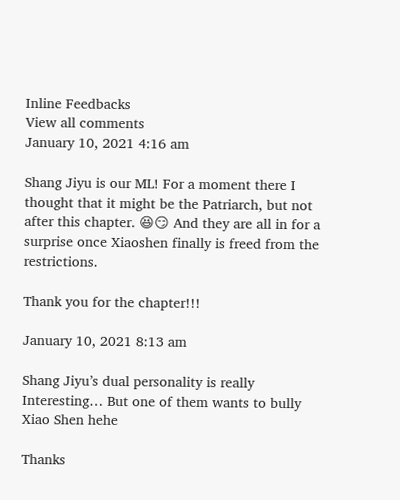Inline Feedbacks
View all comments
January 10, 2021 4:16 am

Shang Jiyu is our ML! For a moment there I thought that it might be the Patriarch, but not after this chapter. 😆😏 And they are all in for a surprise once Xiaoshen finally is freed from the restrictions.

Thank you for the chapter!!!

January 10, 2021 8:13 am

Shang Jiyu’s dual personality is really Interesting… But one of them wants to bully Xiao Shen hehe

Thanks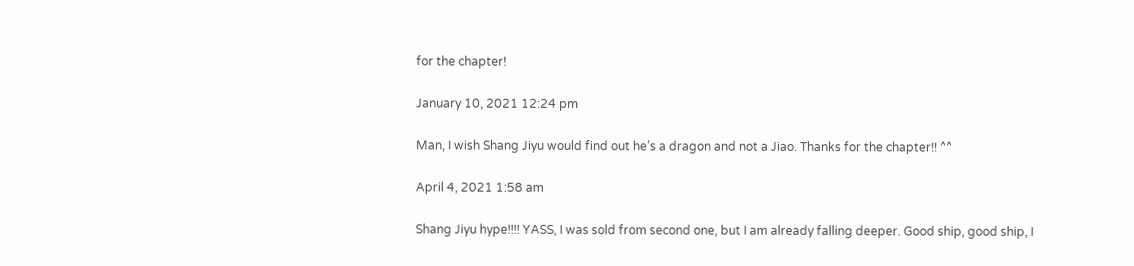for the chapter!

January 10, 2021 12:24 pm

Man, I wish Shang Jiyu would find out he’s a dragon and not a Jiao. Thanks for the chapter!! ^^

April 4, 2021 1:58 am

Shang Jiyu hype!!!! YASS, I was sold from second one, but I am already falling deeper. Good ship, good ship, I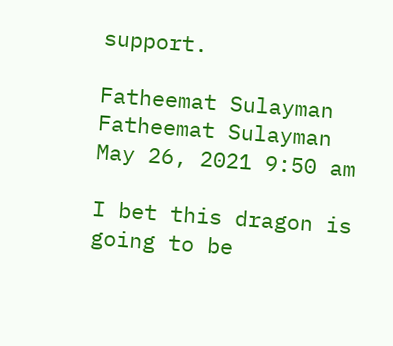support.

Fatheemat Sulayman
Fatheemat Sulayman
May 26, 2021 9:50 am

I bet this dragon is going to be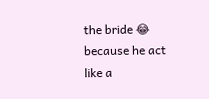the bride 😂 because he act like a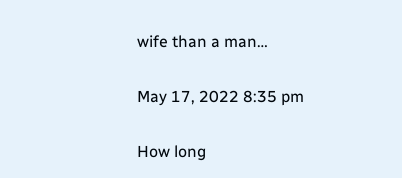wife than a man…

May 17, 2022 8:35 pm

How long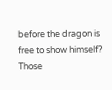before the dragon is free to show himself?
Those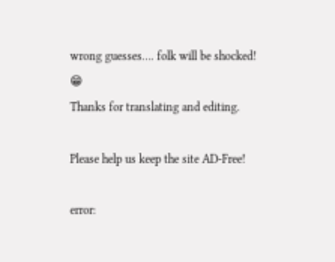wrong guesses…. folk will be shocked! 😁
Thanks for translating and editing.

Please help us keep the site AD-Free!

error: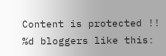Content is protected !!
%d bloggers like this: